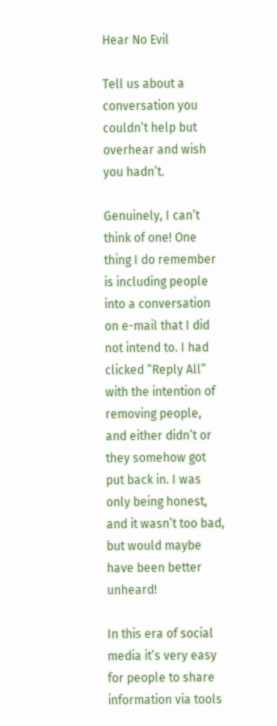Hear No Evil

Tell us about a conversation you couldn’t help but overhear and wish you hadn’t.

Genuinely, I can’t think of one! One thing I do remember is including people into a conversation on e-mail that I did not intend to. I had clicked “Reply All” with the intention of removing people, and either didn’t or they somehow got put back in. I was only being honest, and it wasn’t too bad, but would maybe have been better unheard!

In this era of social media it’s very easy for people to share information via tools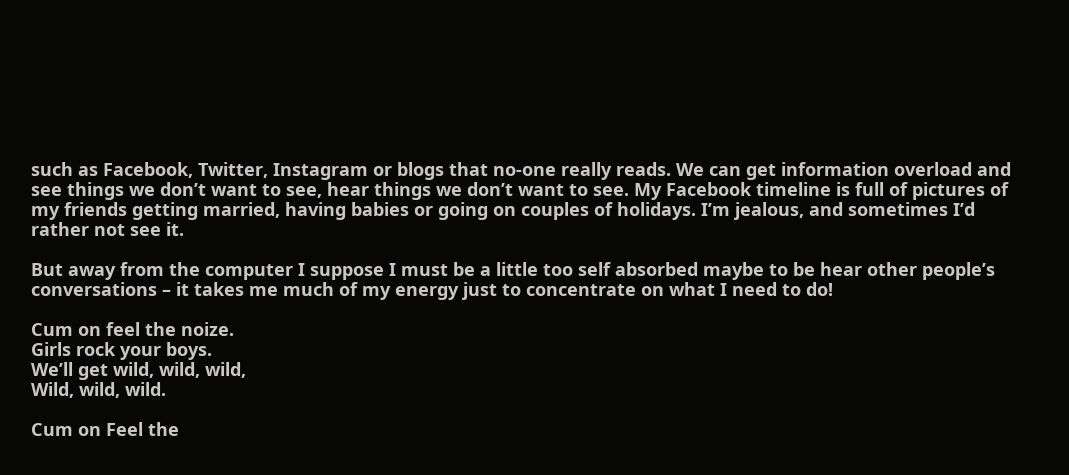such as Facebook, Twitter, Instagram or blogs that no-one really reads. We can get information overload and see things we don’t want to see, hear things we don’t want to see. My Facebook timeline is full of pictures of my friends getting married, having babies or going on couples of holidays. I’m jealous, and sometimes I’d rather not see it.

But away from the computer I suppose I must be a little too self absorbed maybe to be hear other people’s conversations – it takes me much of my energy just to concentrate on what I need to do!

Cum on feel the noize.
Girls rock your boys.
We’ll get wild, wild, wild,
Wild, wild, wild.

Cum on Feel the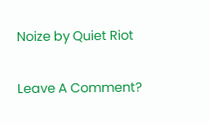Noize by Quiet Riot

Leave A Comment?